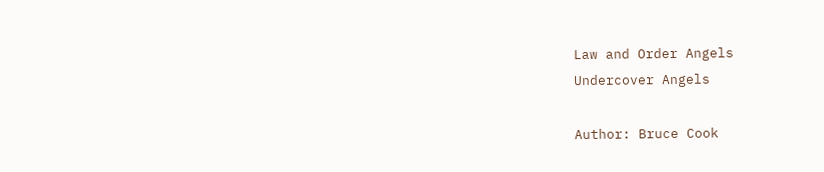Law and Order Angels
Undercover Angels

Author: Bruce Cook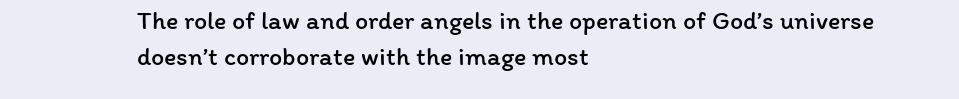The role of law and order angels in the operation of God’s universe doesn’t corroborate with the image most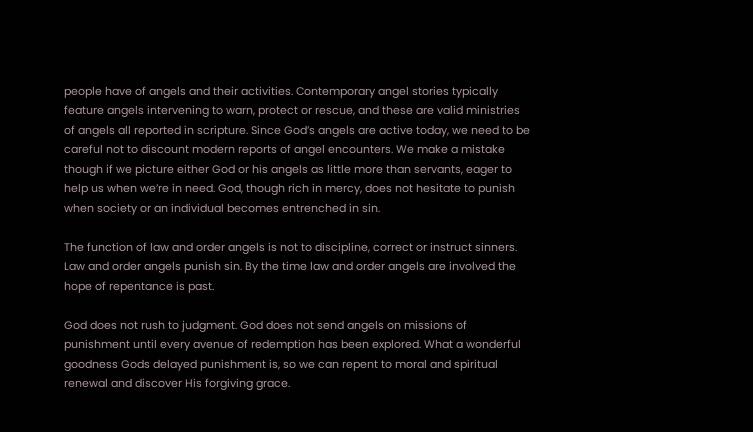people have of angels and their activities. Contemporary angel stories typically feature angels intervening to warn, protect or rescue, and these are valid ministries of angels all reported in scripture. Since God’s angels are active today, we need to be careful not to discount modern reports of angel encounters. We make a mistake though if we picture either God or his angels as little more than servants, eager to help us when we’re in need. God, though rich in mercy, does not hesitate to punish when society or an individual becomes entrenched in sin.

The function of law and order angels is not to discipline, correct or instruct sinners. Law and order angels punish sin. By the time law and order angels are involved the hope of repentance is past.

God does not rush to judgment. God does not send angels on missions of punishment until every avenue of redemption has been explored. What a wonderful goodness Gods delayed punishment is, so we can repent to moral and spiritual renewal and discover His forgiving grace.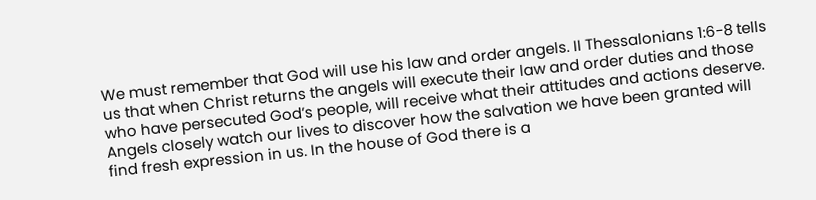We must remember that God will use his law and order angels. II Thessalonians 1:6-8 tells us that when Christ returns the angels will execute their law and order duties and those who have persecuted God’s people, will receive what their attitudes and actions deserve. Angels closely watch our lives to discover how the salvation we have been granted will find fresh expression in us. In the house of God there is a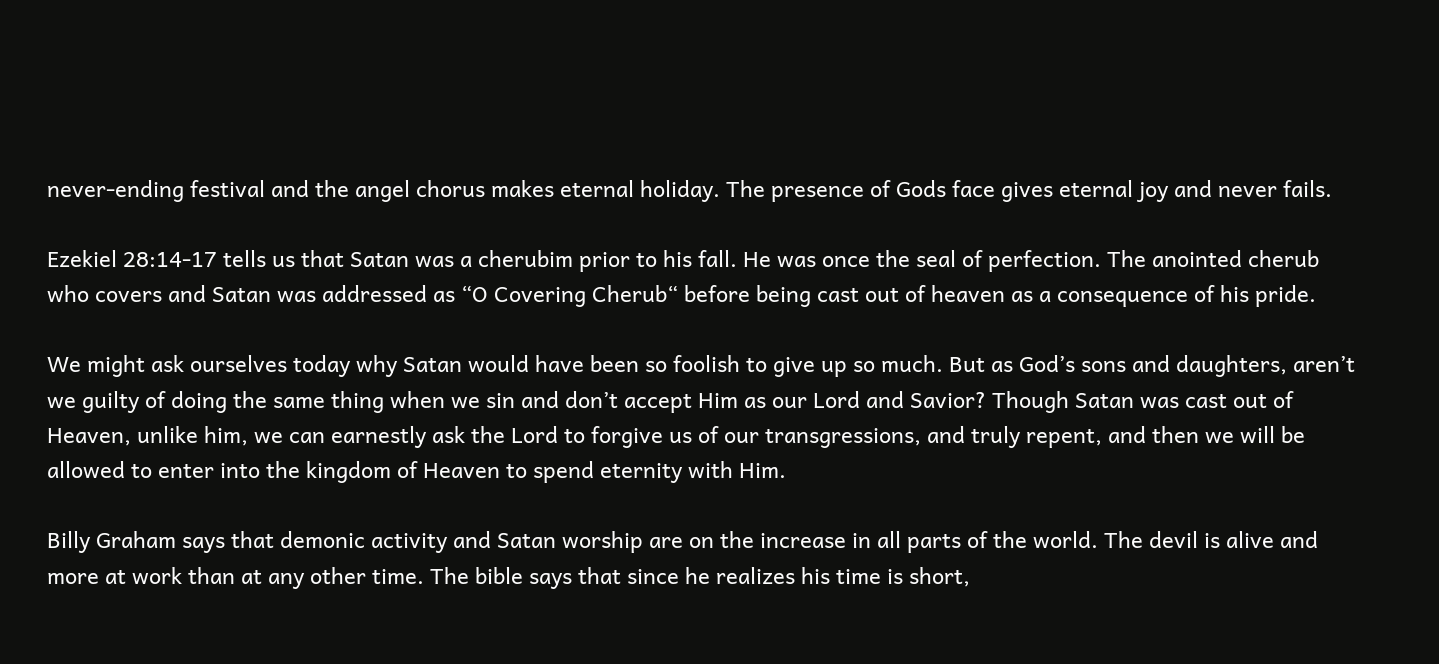never-ending festival and the angel chorus makes eternal holiday. The presence of Gods face gives eternal joy and never fails.

Ezekiel 28:14-17 tells us that Satan was a cherubim prior to his fall. He was once the seal of perfection. The anointed cherub who covers and Satan was addressed as “O Covering Cherub“ before being cast out of heaven as a consequence of his pride.

We might ask ourselves today why Satan would have been so foolish to give up so much. But as God’s sons and daughters, aren’t we guilty of doing the same thing when we sin and don’t accept Him as our Lord and Savior? Though Satan was cast out of Heaven, unlike him, we can earnestly ask the Lord to forgive us of our transgressions, and truly repent, and then we will be allowed to enter into the kingdom of Heaven to spend eternity with Him.

Billy Graham says that demonic activity and Satan worship are on the increase in all parts of the world. The devil is alive and more at work than at any other time. The bible says that since he realizes his time is short,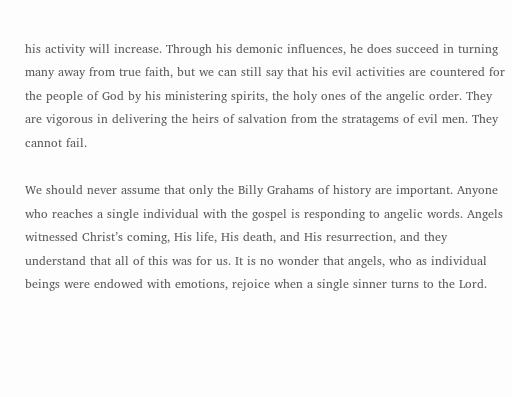his activity will increase. Through his demonic influences, he does succeed in turning many away from true faith, but we can still say that his evil activities are countered for the people of God by his ministering spirits, the holy ones of the angelic order. They are vigorous in delivering the heirs of salvation from the stratagems of evil men. They cannot fail.

We should never assume that only the Billy Grahams of history are important. Anyone who reaches a single individual with the gospel is responding to angelic words. Angels witnessed Christ’s coming, His life, His death, and His resurrection, and they understand that all of this was for us. It is no wonder that angels, who as individual beings were endowed with emotions, rejoice when a single sinner turns to the Lord.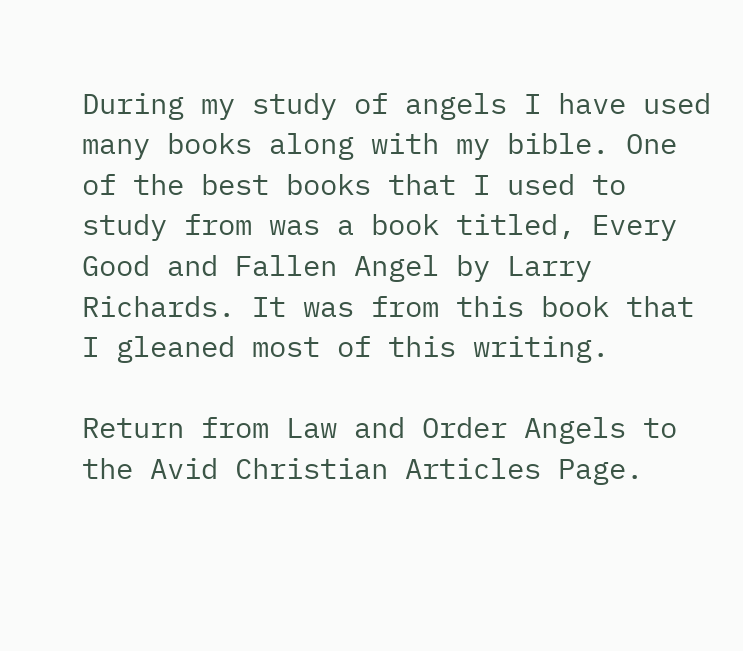During my study of angels I have used many books along with my bible. One of the best books that I used to study from was a book titled, Every Good and Fallen Angel by Larry Richards. It was from this book that I gleaned most of this writing.

Return from Law and Order Angels to the Avid Christian Articles Page.